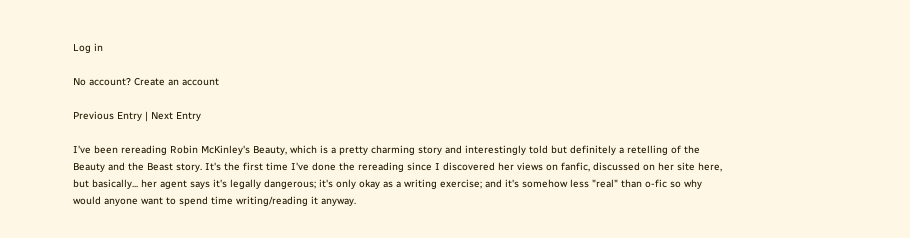Log in

No account? Create an account

Previous Entry | Next Entry

I've been rereading Robin McKinley's Beauty, which is a pretty charming story and interestingly told but definitely a retelling of the Beauty and the Beast story. It's the first time I've done the rereading since I discovered her views on fanfic, discussed on her site here, but basically... her agent says it's legally dangerous; it's only okay as a writing exercise; and it's somehow less "real" than o-fic so why would anyone want to spend time writing/reading it anyway.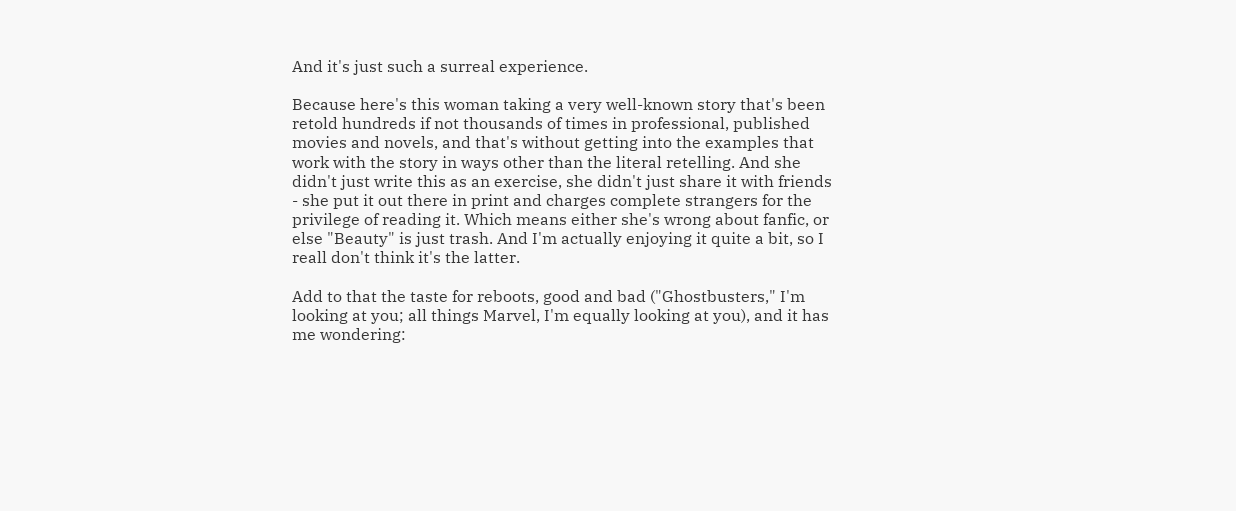And it's just such a surreal experience.

Because here's this woman taking a very well-known story that's been retold hundreds if not thousands of times in professional, published movies and novels, and that's without getting into the examples that work with the story in ways other than the literal retelling. And she didn't just write this as an exercise, she didn't just share it with friends - she put it out there in print and charges complete strangers for the privilege of reading it. Which means either she's wrong about fanfic, or else "Beauty" is just trash. And I'm actually enjoying it quite a bit, so I reall don't think it's the latter.

Add to that the taste for reboots, good and bad ("Ghostbusters," I'm looking at you; all things Marvel, I'm equally looking at you), and it has me wondering: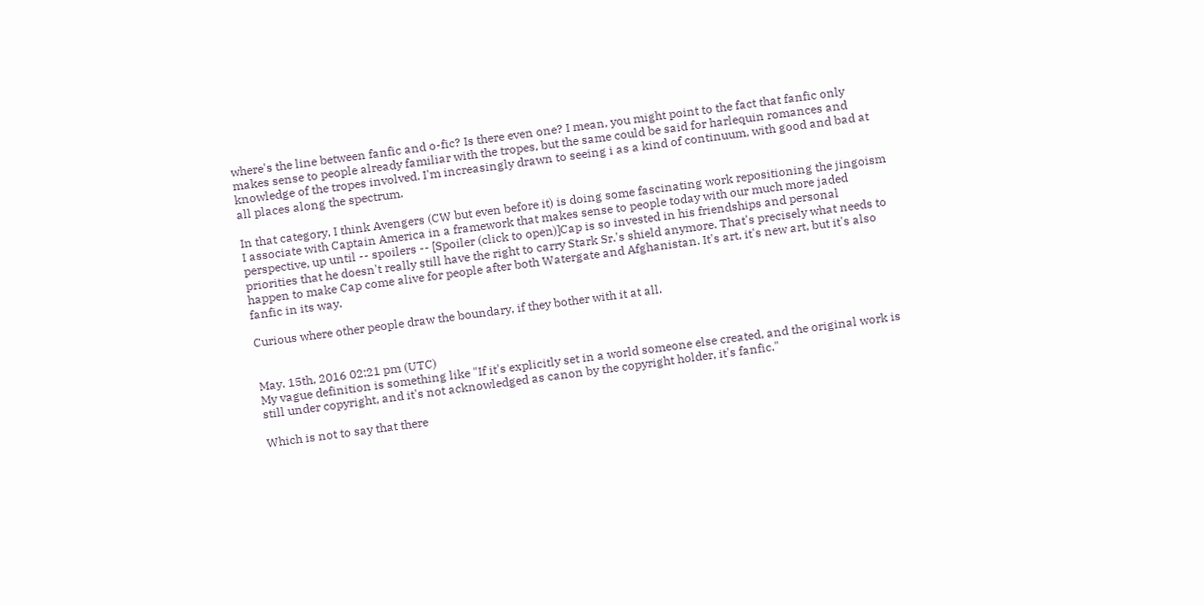where's the line between fanfic and o-fic? Is there even one? I mean, you might point to the fact that fanfic only makes sense to people already familiar with the tropes, but the same could be said for harlequin romances and knowledge of the tropes involved. I'm increasingly drawn to seeing i as a kind of continuum, with good and bad at all places along the spectrum.

In that category, I think Avengers (CW but even before it) is doing some fascinating work repositioning the jingoism I associate with Captain America in a framework that makes sense to people today with our much more jaded perspective, up until -- spoilers -- [Spoiler (click to open)]Cap is so invested in his friendships and personal priorities that he doesn't really still have the right to carry Stark Sr.'s shield anymore. That's precisely what needs to happen to make Cap come alive for people after both Watergate and Afghanistan. It's art, it's new art, but it's also fanfic in its way.

Curious where other people draw the boundary, if they bother with it at all.


May. 15th, 2016 02:21 pm (UTC)
My vague definition is something like "If it's explicitly set in a world someone else created, and the original work is still under copyright, and it's not acknowledged as canon by the copyright holder, it's fanfic."

Which is not to say that there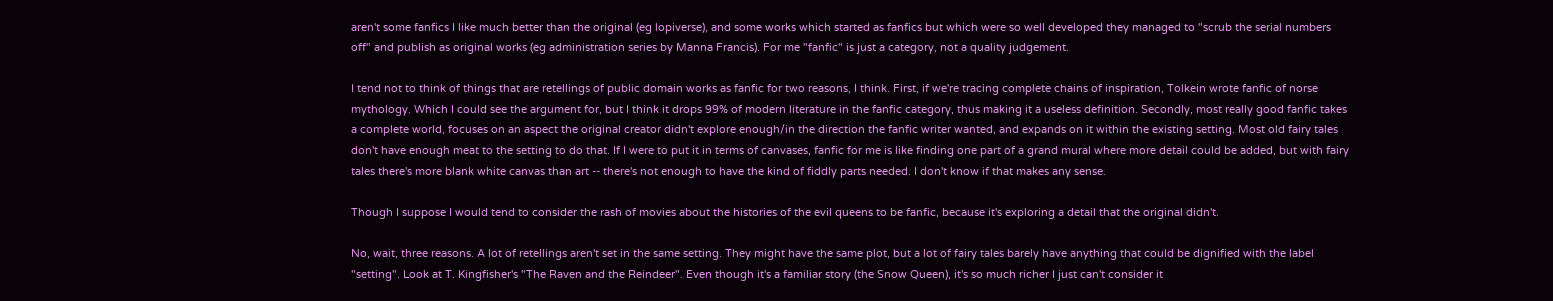aren't some fanfics I like much better than the original (eg lopiverse), and some works which started as fanfics but which were so well developed they managed to "scrub the serial numbers off" and publish as original works (eg administration series by Manna Francis). For me "fanfic" is just a category, not a quality judgement.

I tend not to think of things that are retellings of public domain works as fanfic for two reasons, I think. First, if we're tracing complete chains of inspiration, Tolkein wrote fanfic of norse mythology. Which I could see the argument for, but I think it drops 99% of modern literature in the fanfic category, thus making it a useless definition. Secondly, most really good fanfic takes a complete world, focuses on an aspect the original creator didn't explore enough/in the direction the fanfic writer wanted, and expands on it within the existing setting. Most old fairy tales don't have enough meat to the setting to do that. If I were to put it in terms of canvases, fanfic for me is like finding one part of a grand mural where more detail could be added, but with fairy tales there's more blank white canvas than art -- there's not enough to have the kind of fiddly parts needed. I don't know if that makes any sense.

Though I suppose I would tend to consider the rash of movies about the histories of the evil queens to be fanfic, because it's exploring a detail that the original didn't.

No, wait, three reasons. A lot of retellings aren't set in the same setting. They might have the same plot, but a lot of fairy tales barely have anything that could be dignified with the label "setting". Look at T. Kingfisher's "The Raven and the Reindeer". Even though it's a familiar story (the Snow Queen), it's so much richer I just can't consider it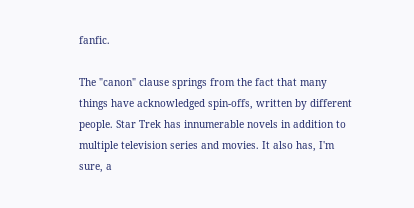fanfic.

The "canon" clause springs from the fact that many things have acknowledged spin-offs, written by different people. Star Trek has innumerable novels in addition to multiple television series and movies. It also has, I'm sure, a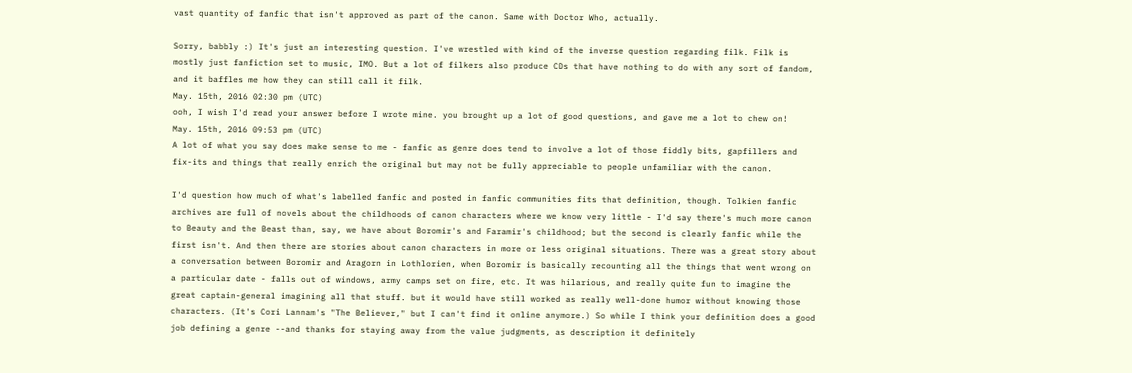vast quantity of fanfic that isn't approved as part of the canon. Same with Doctor Who, actually.

Sorry, babbly :) It's just an interesting question. I've wrestled with kind of the inverse question regarding filk. Filk is mostly just fanfiction set to music, IMO. But a lot of filkers also produce CDs that have nothing to do with any sort of fandom, and it baffles me how they can still call it filk.
May. 15th, 2016 02:30 pm (UTC)
ooh, I wish I'd read your answer before I wrote mine. you brought up a lot of good questions, and gave me a lot to chew on!
May. 15th, 2016 09:53 pm (UTC)
A lot of what you say does make sense to me - fanfic as genre does tend to involve a lot of those fiddly bits, gapfillers and fix-its and things that really enrich the original but may not be fully appreciable to people unfamiliar with the canon.

I'd question how much of what's labelled fanfic and posted in fanfic communities fits that definition, though. Tolkien fanfic archives are full of novels about the childhoods of canon characters where we know very little - I'd say there's much more canon to Beauty and the Beast than, say, we have about Boromir's and Faramir's childhood; but the second is clearly fanfic while the first isn't. And then there are stories about canon characters in more or less original situations. There was a great story about a conversation between Boromir and Aragorn in Lothlorien, when Boromir is basically recounting all the things that went wrong on a particular date - falls out of windows, army camps set on fire, etc. It was hilarious, and really quite fun to imagine the great captain-general imagining all that stuff. but it would have still worked as really well-done humor without knowing those characters. (It's Cori Lannam's "The Believer," but I can't find it online anymore.) So while I think your definition does a good job defining a genre --and thanks for staying away from the value judgments, as description it definitely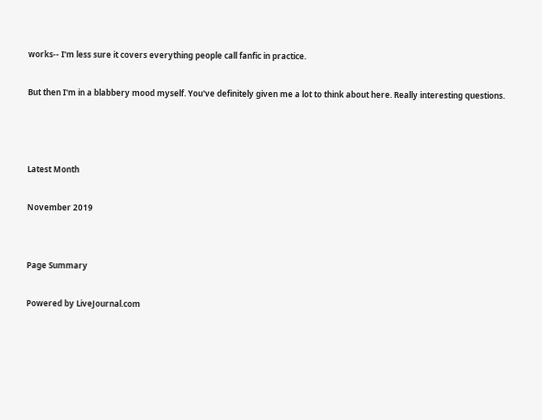works-- I'm less sure it covers everything people call fanfic in practice.

But then I'm in a blabbery mood myself. You've definitely given me a lot to think about here. Really interesting questions.



Latest Month

November 2019


Page Summary

Powered by LiveJournal.com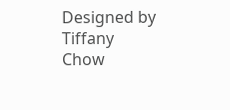Designed by Tiffany Chow